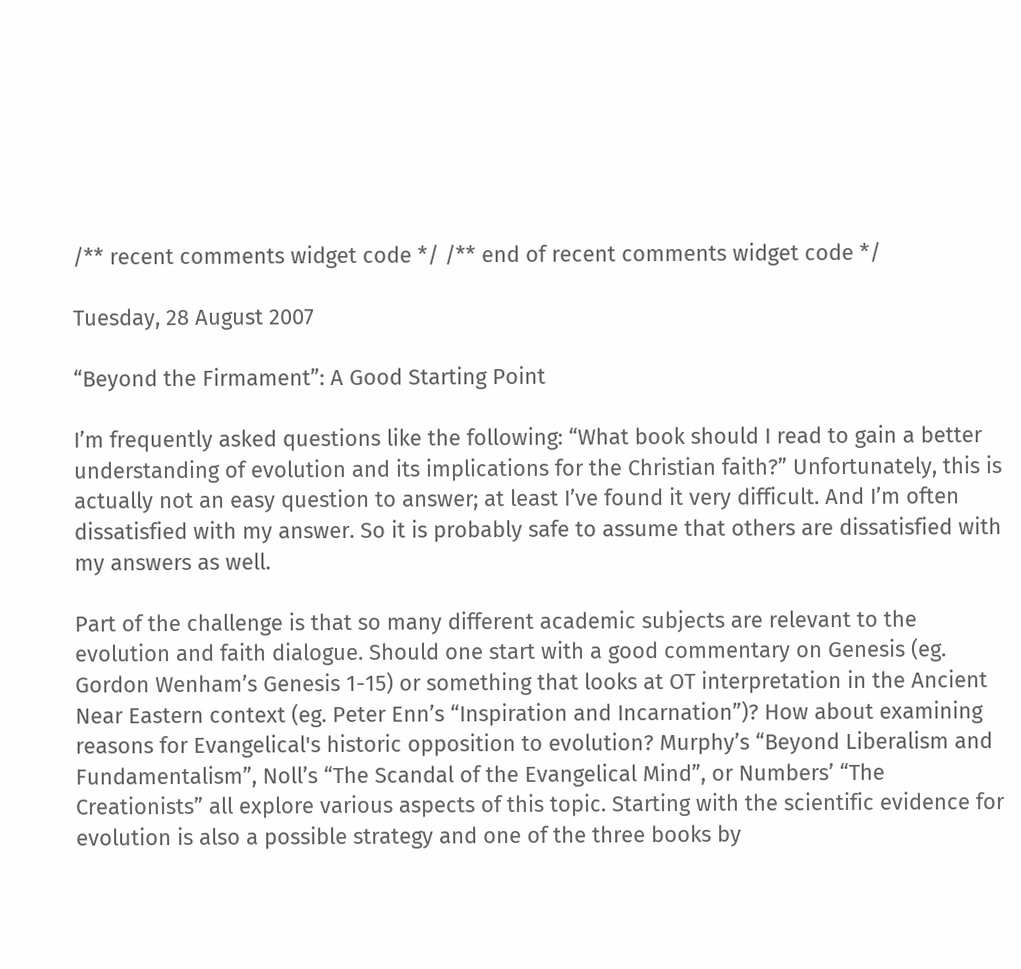/** recent comments widget code */ /** end of recent comments widget code */

Tuesday, 28 August 2007

“Beyond the Firmament”: A Good Starting Point

I’m frequently asked questions like the following: “What book should I read to gain a better understanding of evolution and its implications for the Christian faith?” Unfortunately, this is actually not an easy question to answer; at least I’ve found it very difficult. And I’m often dissatisfied with my answer. So it is probably safe to assume that others are dissatisfied with my answers as well.

Part of the challenge is that so many different academic subjects are relevant to the evolution and faith dialogue. Should one start with a good commentary on Genesis (eg. Gordon Wenham’s Genesis 1-15) or something that looks at OT interpretation in the Ancient Near Eastern context (eg. Peter Enn’s “Inspiration and Incarnation”)? How about examining reasons for Evangelical's historic opposition to evolution? Murphy’s “Beyond Liberalism and Fundamentalism”, Noll’s “The Scandal of the Evangelical Mind”, or Numbers’ “The Creationists” all explore various aspects of this topic. Starting with the scientific evidence for evolution is also a possible strategy and one of the three books by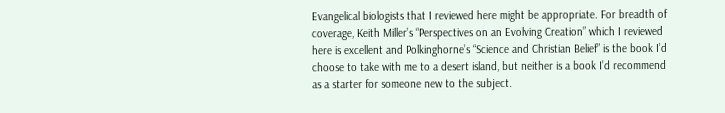Evangelical biologists that I reviewed here might be appropriate. For breadth of coverage, Keith Miller’s “Perspectives on an Evolving Creation” which I reviewed here is excellent and Polkinghorne’s “Science and Christian Belief” is the book I’d choose to take with me to a desert island, but neither is a book I’d recommend as a starter for someone new to the subject.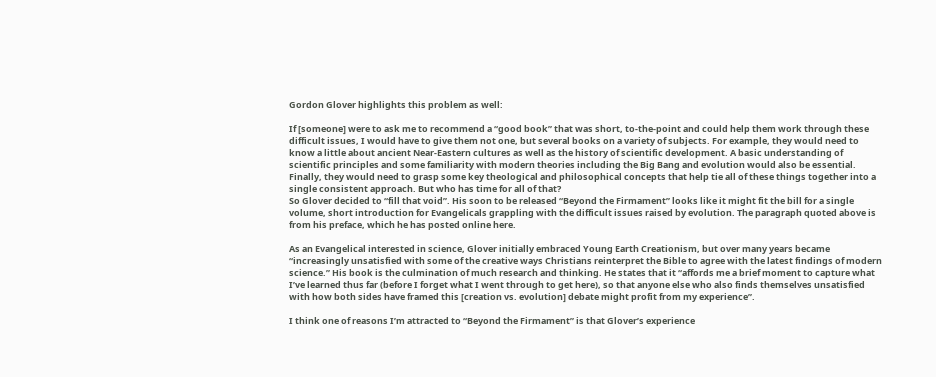Gordon Glover highlights this problem as well:

If [someone] were to ask me to recommend a “good book” that was short, to-the-point and could help them work through these difficult issues, I would have to give them not one, but several books on a variety of subjects. For example, they would need to know a little about ancient Near-Eastern cultures as well as the history of scientific development. A basic understanding of scientific principles and some familiarity with modern theories including the Big Bang and evolution would also be essential. Finally, they would need to grasp some key theological and philosophical concepts that help tie all of these things together into a single consistent approach. But who has time for all of that?
So Glover decided to “fill that void”. His soon to be released “Beyond the Firmament” looks like it might fit the bill for a single volume, short introduction for Evangelicals grappling with the difficult issues raised by evolution. The paragraph quoted above is from his preface, which he has posted online here.

As an Evangelical interested in science, Glover initially embraced Young Earth Creationism, but over many years became “increasingly unsatisfied with some of the creative ways Christians reinterpret the Bible to agree with the latest findings of modern science.” His book is the culmination of much research and thinking. He states that it “affords me a brief moment to capture what I’ve learned thus far (before I forget what I went through to get here), so that anyone else who also finds themselves unsatisfied with how both sides have framed this [creation vs. evolution] debate might profit from my experience”.

I think one of reasons I’m attracted to “Beyond the Firmament” is that Glover’s experience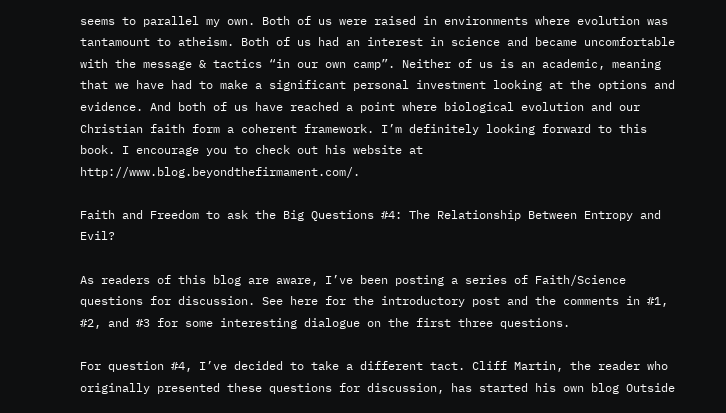seems to parallel my own. Both of us were raised in environments where evolution was tantamount to atheism. Both of us had an interest in science and became uncomfortable with the message & tactics “in our own camp”. Neither of us is an academic, meaning that we have had to make a significant personal investment looking at the options and evidence. And both of us have reached a point where biological evolution and our Christian faith form a coherent framework. I’m definitely looking forward to this book. I encourage you to check out his website at http://www.blog.beyondthefirmament.com/.

Faith and Freedom to ask the Big Questions #4: The Relationship Between Entropy and Evil?

As readers of this blog are aware, I’ve been posting a series of Faith/Science questions for discussion. See here for the introductory post and the comments in #1, #2, and #3 for some interesting dialogue on the first three questions.

For question #4, I’ve decided to take a different tact. Cliff Martin, the reader who originally presented these questions for discussion, has started his own blog Outside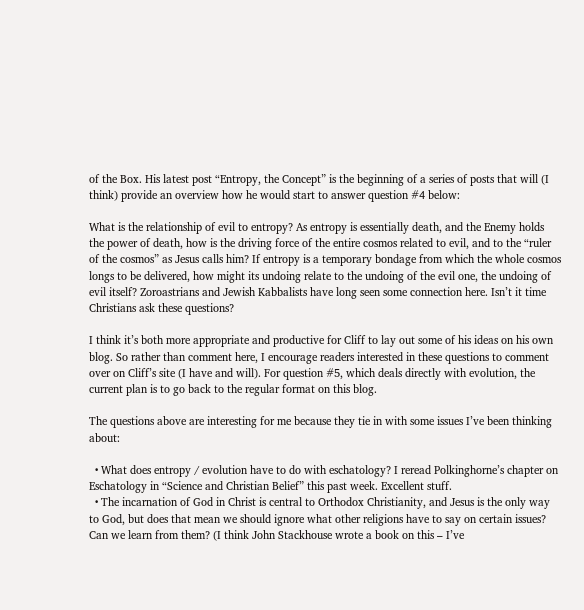of the Box. His latest post “Entropy, the Concept” is the beginning of a series of posts that will (I think) provide an overview how he would start to answer question #4 below:

What is the relationship of evil to entropy? As entropy is essentially death, and the Enemy holds the power of death, how is the driving force of the entire cosmos related to evil, and to the “ruler of the cosmos” as Jesus calls him? If entropy is a temporary bondage from which the whole cosmos longs to be delivered, how might its undoing relate to the undoing of the evil one, the undoing of evil itself? Zoroastrians and Jewish Kabbalists have long seen some connection here. Isn’t it time Christians ask these questions?

I think it’s both more appropriate and productive for Cliff to lay out some of his ideas on his own blog. So rather than comment here, I encourage readers interested in these questions to comment over on Cliff’s site (I have and will). For question #5, which deals directly with evolution, the current plan is to go back to the regular format on this blog.

The questions above are interesting for me because they tie in with some issues I’ve been thinking about:

  • What does entropy / evolution have to do with eschatology? I reread Polkinghorne’s chapter on Eschatology in “Science and Christian Belief” this past week. Excellent stuff.
  • The incarnation of God in Christ is central to Orthodox Christianity, and Jesus is the only way to God, but does that mean we should ignore what other religions have to say on certain issues? Can we learn from them? (I think John Stackhouse wrote a book on this – I’ve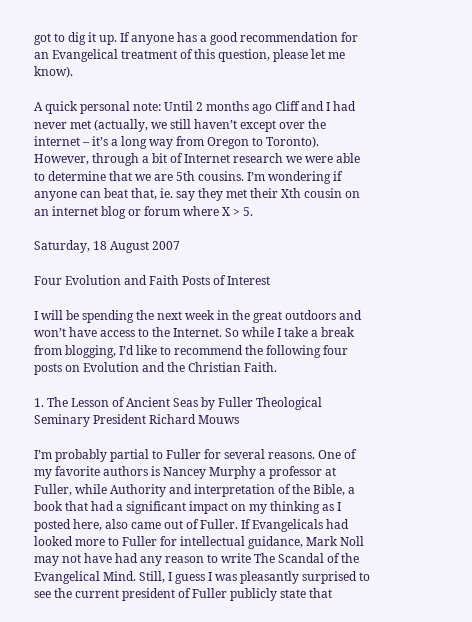got to dig it up. If anyone has a good recommendation for an Evangelical treatment of this question, please let me know).

A quick personal note: Until 2 months ago Cliff and I had never met (actually, we still haven’t except over the internet – it’s a long way from Oregon to Toronto). However, through a bit of Internet research we were able to determine that we are 5th cousins. I’m wondering if anyone can beat that, ie. say they met their Xth cousin on an internet blog or forum where X > 5.

Saturday, 18 August 2007

Four Evolution and Faith Posts of Interest

I will be spending the next week in the great outdoors and won’t have access to the Internet. So while I take a break from blogging, I’d like to recommend the following four posts on Evolution and the Christian Faith.

1. The Lesson of Ancient Seas by Fuller Theological Seminary President Richard Mouws

I’m probably partial to Fuller for several reasons. One of my favorite authors is Nancey Murphy a professor at Fuller, while Authority and interpretation of the Bible, a book that had a significant impact on my thinking as I posted here, also came out of Fuller. If Evangelicals had looked more to Fuller for intellectual guidance, Mark Noll may not have had any reason to write The Scandal of the Evangelical Mind. Still, I guess I was pleasantly surprised to see the current president of Fuller publicly state that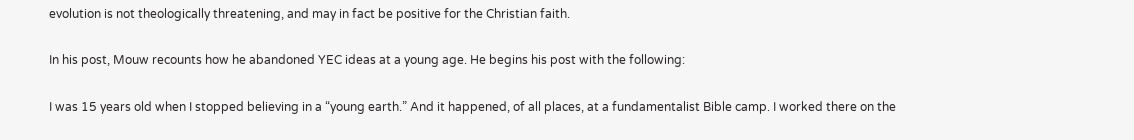evolution is not theologically threatening, and may in fact be positive for the Christian faith.

In his post, Mouw recounts how he abandoned YEC ideas at a young age. He begins his post with the following:

I was 15 years old when I stopped believing in a “young earth.” And it happened, of all places, at a fundamentalist Bible camp. I worked there on the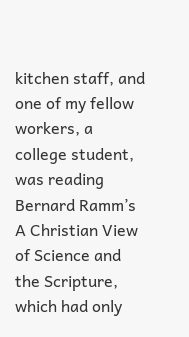kitchen staff, and one of my fellow workers, a college student, was reading Bernard Ramm’s A Christian View of Science and the Scripture, which had only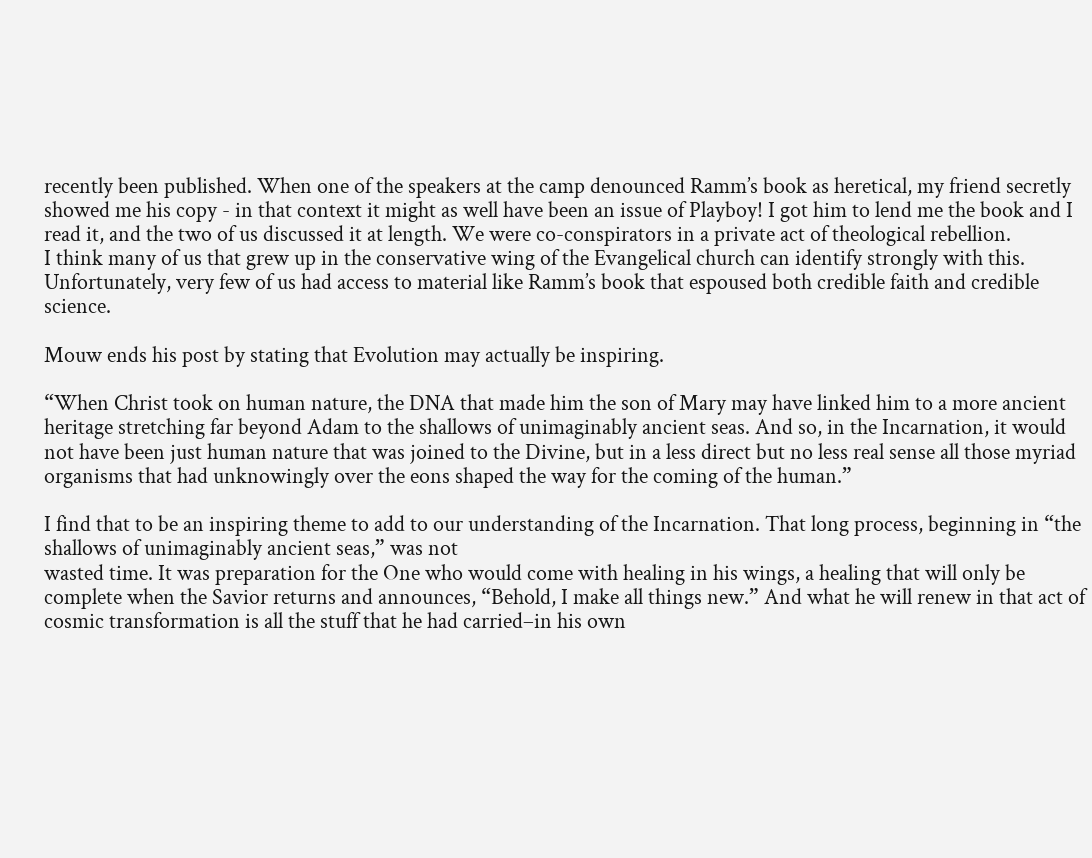recently been published. When one of the speakers at the camp denounced Ramm’s book as heretical, my friend secretly showed me his copy - in that context it might as well have been an issue of Playboy! I got him to lend me the book and I read it, and the two of us discussed it at length. We were co-conspirators in a private act of theological rebellion.
I think many of us that grew up in the conservative wing of the Evangelical church can identify strongly with this. Unfortunately, very few of us had access to material like Ramm’s book that espoused both credible faith and credible science.

Mouw ends his post by stating that Evolution may actually be inspiring.

“When Christ took on human nature, the DNA that made him the son of Mary may have linked him to a more ancient heritage stretching far beyond Adam to the shallows of unimaginably ancient seas. And so, in the Incarnation, it would not have been just human nature that was joined to the Divine, but in a less direct but no less real sense all those myriad organisms that had unknowingly over the eons shaped the way for the coming of the human.”

I find that to be an inspiring theme to add to our understanding of the Incarnation. That long process, beginning in “the shallows of unimaginably ancient seas,” was not
wasted time. It was preparation for the One who would come with healing in his wings, a healing that will only be complete when the Savior returns and announces, “Behold, I make all things new.” And what he will renew in that act of cosmic transformation is all the stuff that he had carried–in his own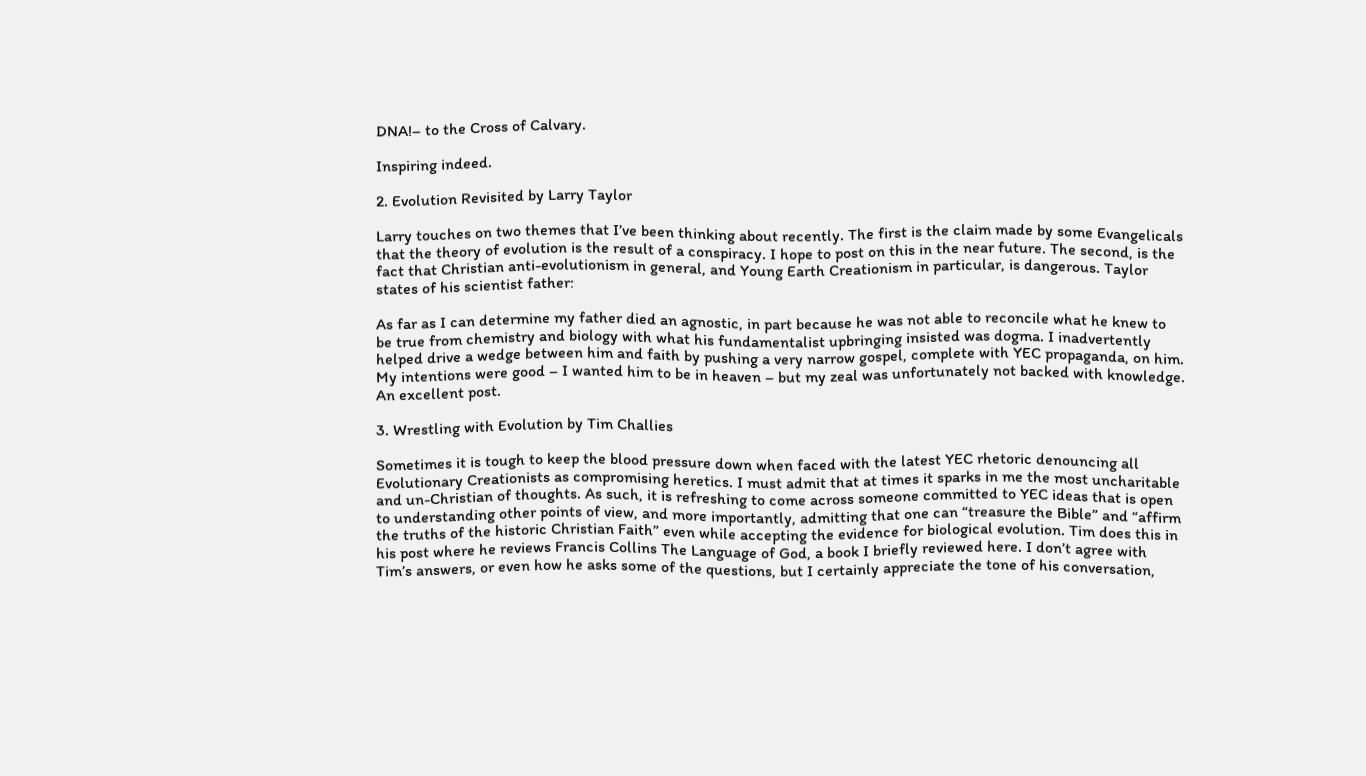DNA!– to the Cross of Calvary.

Inspiring indeed.

2. Evolution Revisited by Larry Taylor

Larry touches on two themes that I’ve been thinking about recently. The first is the claim made by some Evangelicals that the theory of evolution is the result of a conspiracy. I hope to post on this in the near future. The second, is the fact that Christian anti-evolutionism in general, and Young Earth Creationism in particular, is dangerous. Taylor states of his scientist father:

As far as I can determine my father died an agnostic, in part because he was not able to reconcile what he knew to be true from chemistry and biology with what his fundamentalist upbringing insisted was dogma. I inadvertently helped drive a wedge between him and faith by pushing a very narrow gospel, complete with YEC propaganda, on him. My intentions were good – I wanted him to be in heaven – but my zeal was unfortunately not backed with knowledge.
An excellent post.

3. Wrestling with Evolution by Tim Challies

Sometimes it is tough to keep the blood pressure down when faced with the latest YEC rhetoric denouncing all Evolutionary Creationists as compromising heretics. I must admit that at times it sparks in me the most uncharitable and un-Christian of thoughts. As such, it is refreshing to come across someone committed to YEC ideas that is open to understanding other points of view, and more importantly, admitting that one can “treasure the Bible” and “affirm the truths of the historic Christian Faith” even while accepting the evidence for biological evolution. Tim does this in his post where he reviews Francis Collins The Language of God, a book I briefly reviewed here. I don’t agree with Tim’s answers, or even how he asks some of the questions, but I certainly appreciate the tone of his conversation,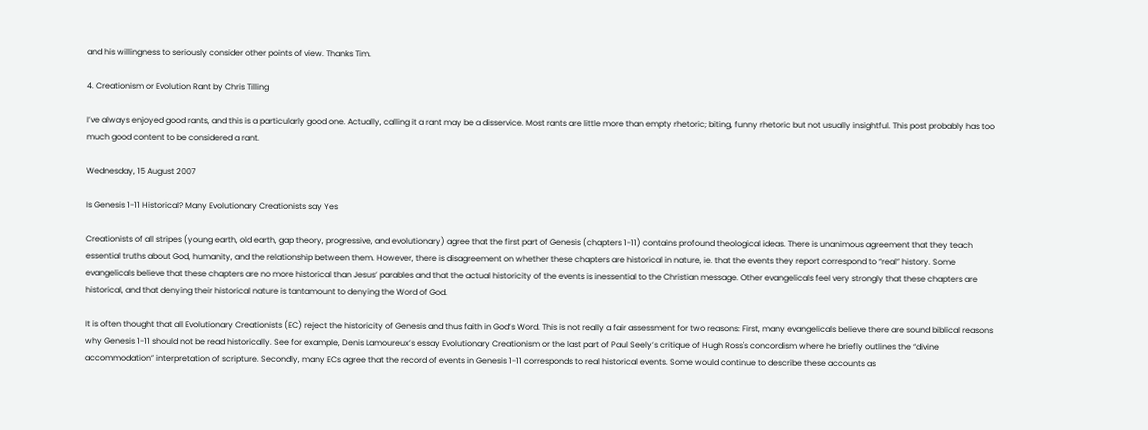and his willingness to seriously consider other points of view. Thanks Tim.

4. Creationism or Evolution Rant by Chris Tilling

I’ve always enjoyed good rants, and this is a particularly good one. Actually, calling it a rant may be a disservice. Most rants are little more than empty rhetoric; biting, funny rhetoric but not usually insightful. This post probably has too much good content to be considered a rant.

Wednesday, 15 August 2007

Is Genesis 1-11 Historical? Many Evolutionary Creationists say Yes

Creationists of all stripes (young earth, old earth, gap theory, progressive, and evolutionary) agree that the first part of Genesis (chapters 1-11) contains profound theological ideas. There is unanimous agreement that they teach essential truths about God, humanity, and the relationship between them. However, there is disagreement on whether these chapters are historical in nature, ie. that the events they report correspond to “real” history. Some evangelicals believe that these chapters are no more historical than Jesus’ parables and that the actual historicity of the events is inessential to the Christian message. Other evangelicals feel very strongly that these chapters are historical, and that denying their historical nature is tantamount to denying the Word of God.

It is often thought that all Evolutionary Creationists (EC) reject the historicity of Genesis and thus faith in God’s Word. This is not really a fair assessment for two reasons: First, many evangelicals believe there are sound biblical reasons why Genesis 1-11 should not be read historically. See for example, Denis Lamoureux’s essay Evolutionary Creationism or the last part of Paul Seely’s critique of Hugh Ross's concordism where he briefly outlines the “divine accommodation” interpretation of scripture. Secondly, many ECs agree that the record of events in Genesis 1-11 corresponds to real historical events. Some would continue to describe these accounts as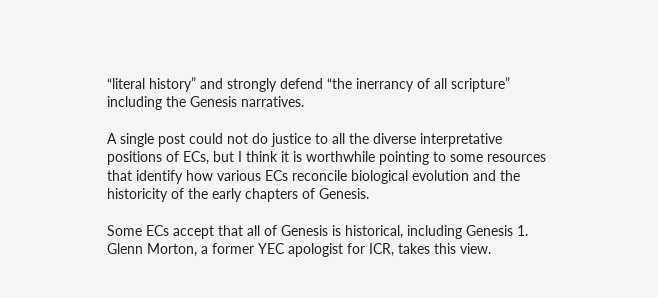“literal history” and strongly defend “the inerrancy of all scripture” including the Genesis narratives.

A single post could not do justice to all the diverse interpretative positions of ECs, but I think it is worthwhile pointing to some resources that identify how various ECs reconcile biological evolution and the historicity of the early chapters of Genesis.

Some ECs accept that all of Genesis is historical, including Genesis 1. Glenn Morton, a former YEC apologist for ICR, takes this view.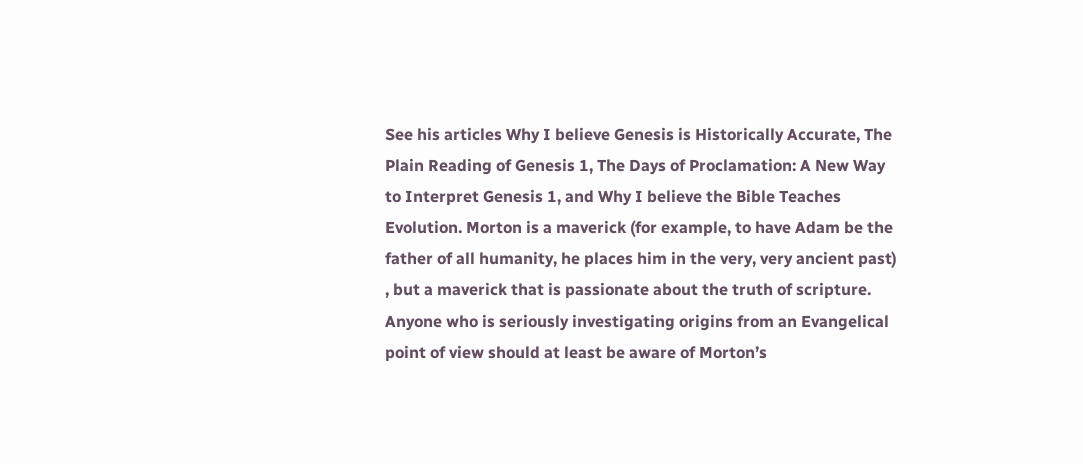See his articles Why I believe Genesis is Historically Accurate, The Plain Reading of Genesis 1, The Days of Proclamation: A New Way to Interpret Genesis 1, and Why I believe the Bible Teaches Evolution. Morton is a maverick (for example, to have Adam be the father of all humanity, he places him in the very, very ancient past) , but a maverick that is passionate about the truth of scripture. Anyone who is seriously investigating origins from an Evangelical point of view should at least be aware of Morton’s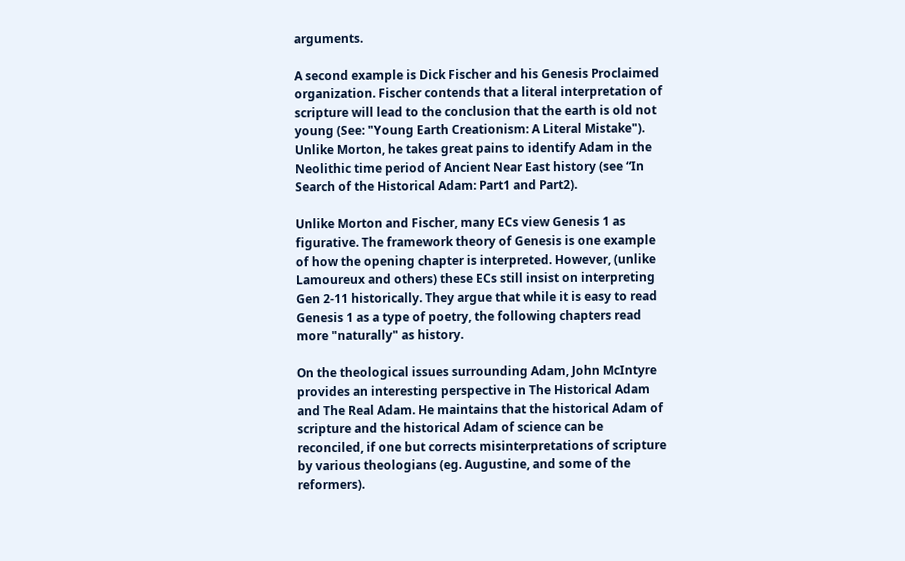arguments.

A second example is Dick Fischer and his Genesis Proclaimed organization. Fischer contends that a literal interpretation of scripture will lead to the conclusion that the earth is old not young (See: "Young Earth Creationism: A Literal Mistake"). Unlike Morton, he takes great pains to identify Adam in the Neolithic time period of Ancient Near East history (see “In Search of the Historical Adam: Part1 and Part2).

Unlike Morton and Fischer, many ECs view Genesis 1 as figurative. The framework theory of Genesis is one example of how the opening chapter is interpreted. However, (unlike Lamoureux and others) these ECs still insist on interpreting Gen 2-11 historically. They argue that while it is easy to read Genesis 1 as a type of poetry, the following chapters read more "naturally" as history.

On the theological issues surrounding Adam, John McIntyre provides an interesting perspective in The Historical Adam and The Real Adam. He maintains that the historical Adam of scripture and the historical Adam of science can be reconciled, if one but corrects misinterpretations of scripture by various theologians (eg. Augustine, and some of the reformers).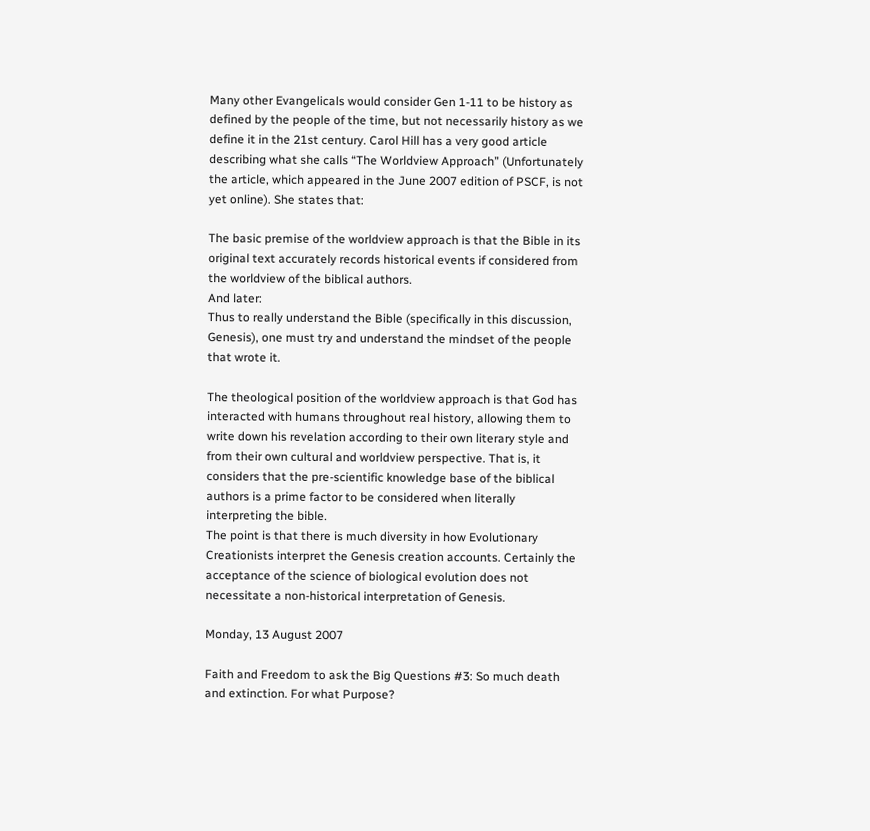Many other Evangelicals would consider Gen 1-11 to be history as defined by the people of the time, but not necessarily history as we define it in the 21st century. Carol Hill has a very good article describing what she calls “The Worldview Approach” (Unfortunately the article, which appeared in the June 2007 edition of PSCF, is not yet online). She states that:

The basic premise of the worldview approach is that the Bible in its original text accurately records historical events if considered from the worldview of the biblical authors.
And later:
Thus to really understand the Bible (specifically in this discussion, Genesis), one must try and understand the mindset of the people that wrote it.

The theological position of the worldview approach is that God has interacted with humans throughout real history, allowing them to write down his revelation according to their own literary style and from their own cultural and worldview perspective. That is, it considers that the pre-scientific knowledge base of the biblical authors is a prime factor to be considered when literally interpreting the bible.
The point is that there is much diversity in how Evolutionary Creationists interpret the Genesis creation accounts. Certainly the acceptance of the science of biological evolution does not necessitate a non-historical interpretation of Genesis.

Monday, 13 August 2007

Faith and Freedom to ask the Big Questions #3: So much death and extinction. For what Purpose?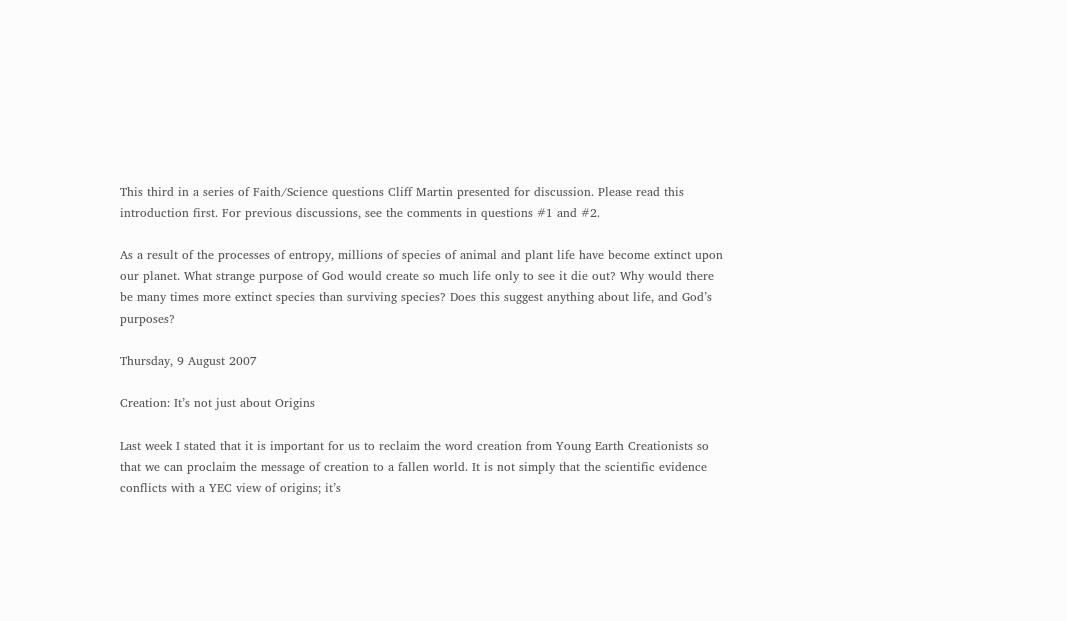This third in a series of Faith/Science questions Cliff Martin presented for discussion. Please read this introduction first. For previous discussions, see the comments in questions #1 and #2.

As a result of the processes of entropy, millions of species of animal and plant life have become extinct upon our planet. What strange purpose of God would create so much life only to see it die out? Why would there be many times more extinct species than surviving species? Does this suggest anything about life, and God’s purposes?

Thursday, 9 August 2007

Creation: It’s not just about Origins

Last week I stated that it is important for us to reclaim the word creation from Young Earth Creationists so that we can proclaim the message of creation to a fallen world. It is not simply that the scientific evidence conflicts with a YEC view of origins; it’s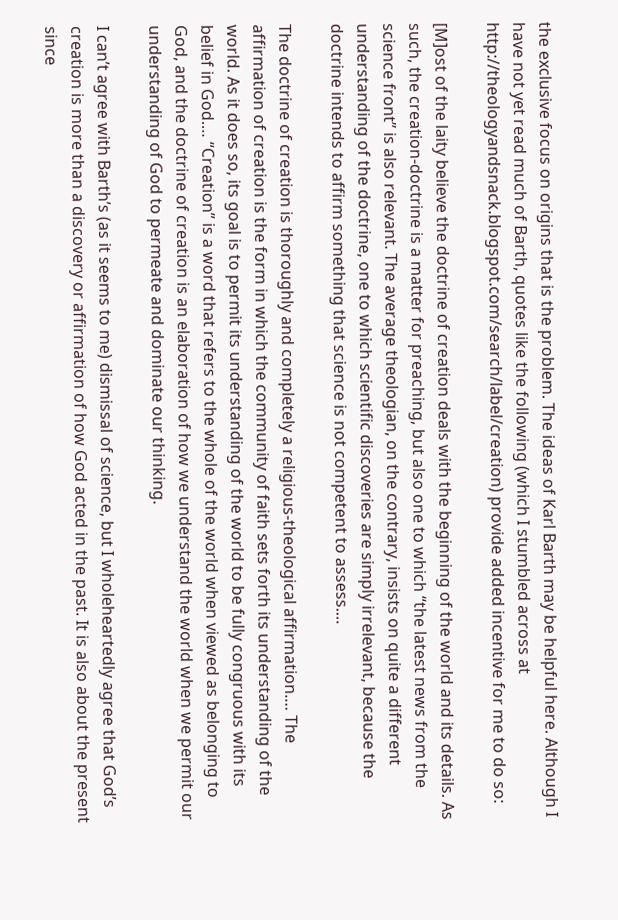the exclusive focus on origins that is the problem. The ideas of Karl Barth may be helpful here. Although I have not yet read much of Barth, quotes like the following (which I stumbled across at http://theologyandsnack.blogspot.com/search/label/creation) provide added incentive for me to do so:

[M]ost of the laity believe the doctrine of creation deals with the beginning of the world and its details. As such, the creation-doctrine is a matter for preaching, but also one to which “the latest news from the science front” is also relevant. The average theologian, on the contrary, insists on quite a different understanding of the doctrine, one to which scientific discoveries are simply irrelevant, because the doctrine intends to affirm something that science is not competent to assess.…

The doctrine of creation is thoroughly and completely a religious-theological affirmation.… The affirmation of creation is the form in which the community of faith sets forth its understanding of the world. As it does so, its goal is to permit its understanding of the world to be fully congruous with its belief in God.… “Creation” is a word that refers to the whole of the world when viewed as belonging to God, and the doctrine of creation is an elaboration of how we understand the world when we permit our understanding of God to permeate and dominate our thinking.

I can’t agree with Barth’s (as it seems to me) dismissal of science, but I wholeheartedly agree that God’s creation is more than a discovery or affirmation of how God acted in the past. It is also about the present since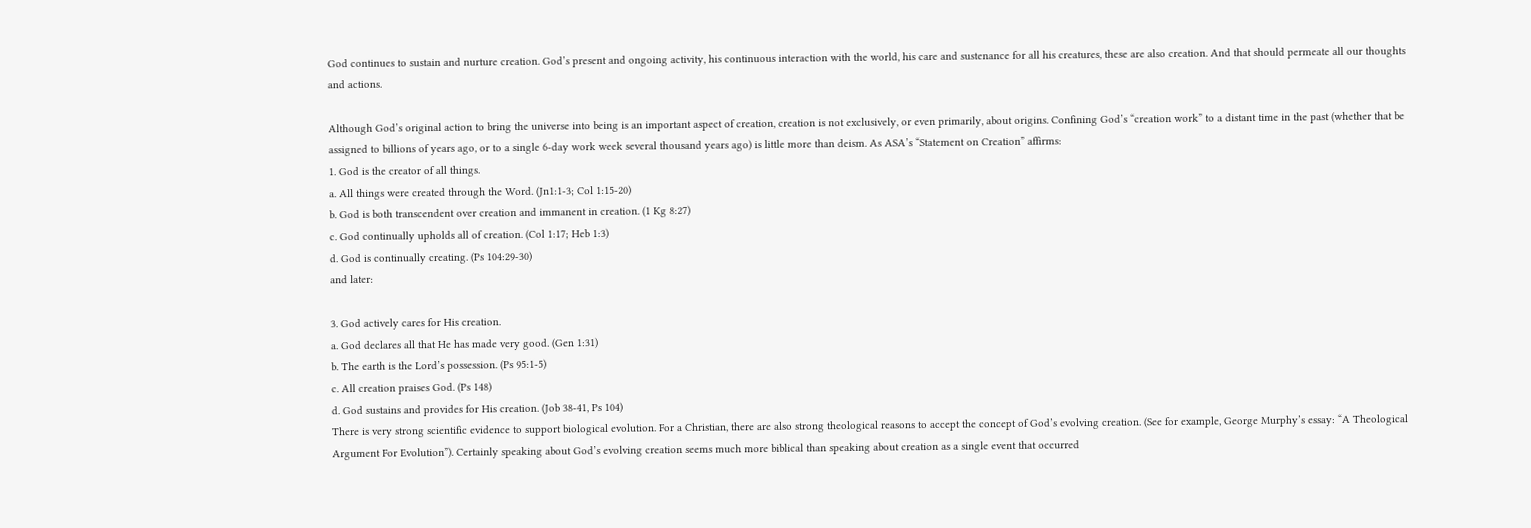God continues to sustain and nurture creation. God’s present and ongoing activity, his continuous interaction with the world, his care and sustenance for all his creatures, these are also creation. And that should permeate all our thoughts and actions.

Although God’s original action to bring the universe into being is an important aspect of creation, creation is not exclusively, or even primarily, about origins. Confining God’s “creation work” to a distant time in the past (whether that be assigned to billions of years ago, or to a single 6-day work week several thousand years ago) is little more than deism. As ASA’s “Statement on Creation” affirms:
1. God is the creator of all things.
a. All things were created through the Word. (Jn1:1-3; Col 1:15-20)
b. God is both transcendent over creation and immanent in creation. (1 Kg 8:27)
c. God continually upholds all of creation. (Col 1:17; Heb 1:3)
d. God is continually creating. (Ps 104:29-30)
and later:

3. God actively cares for His creation.
a. God declares all that He has made very good. (Gen 1:31)
b. The earth is the Lord’s possession. (Ps 95:1-5)
c. All creation praises God. (Ps 148)
d. God sustains and provides for His creation. (Job 38-41, Ps 104)
There is very strong scientific evidence to support biological evolution. For a Christian, there are also strong theological reasons to accept the concept of God’s evolving creation. (See for example, George Murphy’s essay: “A Theological Argument For Evolution”). Certainly speaking about God’s evolving creation seems much more biblical than speaking about creation as a single event that occurred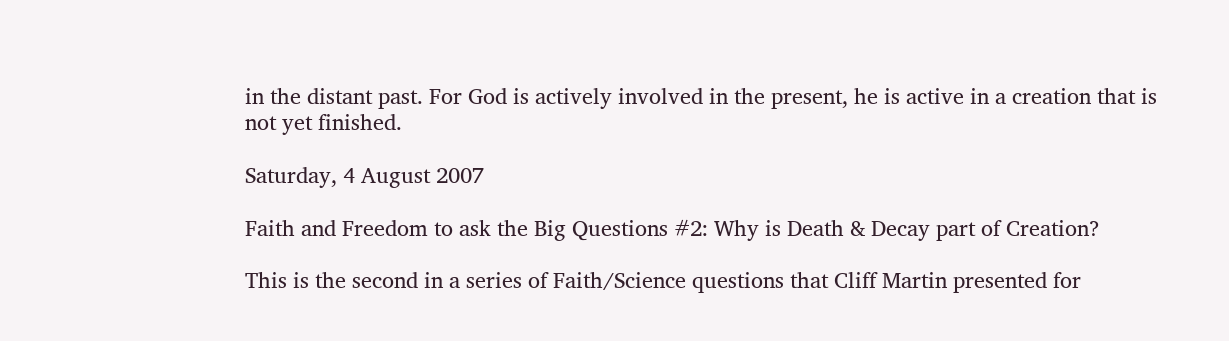in the distant past. For God is actively involved in the present, he is active in a creation that is not yet finished.

Saturday, 4 August 2007

Faith and Freedom to ask the Big Questions #2: Why is Death & Decay part of Creation?

This is the second in a series of Faith/Science questions that Cliff Martin presented for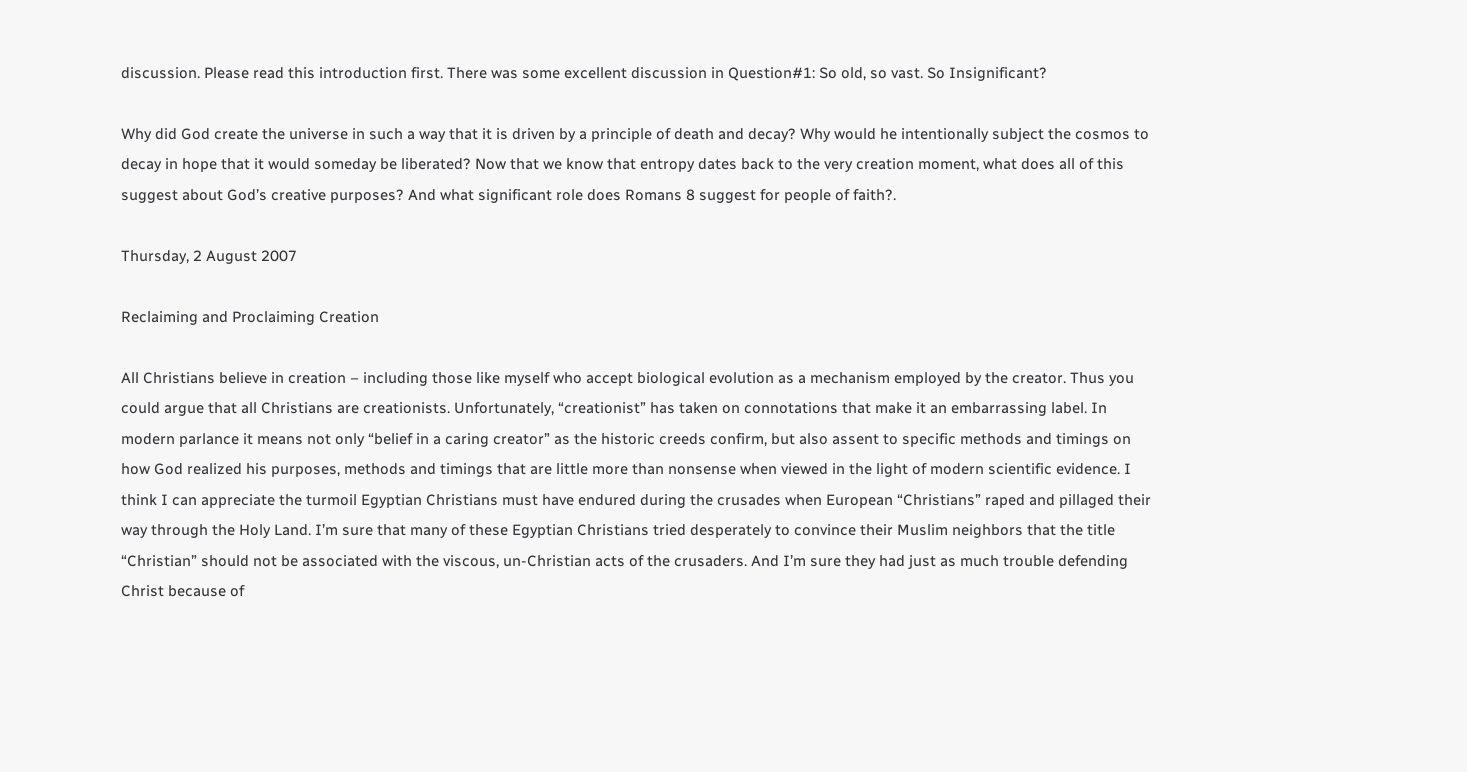discussion. Please read this introduction first. There was some excellent discussion in Question#1: So old, so vast. So Insignificant?

Why did God create the universe in such a way that it is driven by a principle of death and decay? Why would he intentionally subject the cosmos to decay in hope that it would someday be liberated? Now that we know that entropy dates back to the very creation moment, what does all of this suggest about God’s creative purposes? And what significant role does Romans 8 suggest for people of faith?.

Thursday, 2 August 2007

Reclaiming and Proclaiming Creation

All Christians believe in creation – including those like myself who accept biological evolution as a mechanism employed by the creator. Thus you could argue that all Christians are creationists. Unfortunately, “creationist” has taken on connotations that make it an embarrassing label. In modern parlance it means not only “belief in a caring creator” as the historic creeds confirm, but also assent to specific methods and timings on how God realized his purposes, methods and timings that are little more than nonsense when viewed in the light of modern scientific evidence. I think I can appreciate the turmoil Egyptian Christians must have endured during the crusades when European “Christians” raped and pillaged their way through the Holy Land. I’m sure that many of these Egyptian Christians tried desperately to convince their Muslim neighbors that the title “Christian” should not be associated with the viscous, un-Christian acts of the crusaders. And I’m sure they had just as much trouble defending Christ because of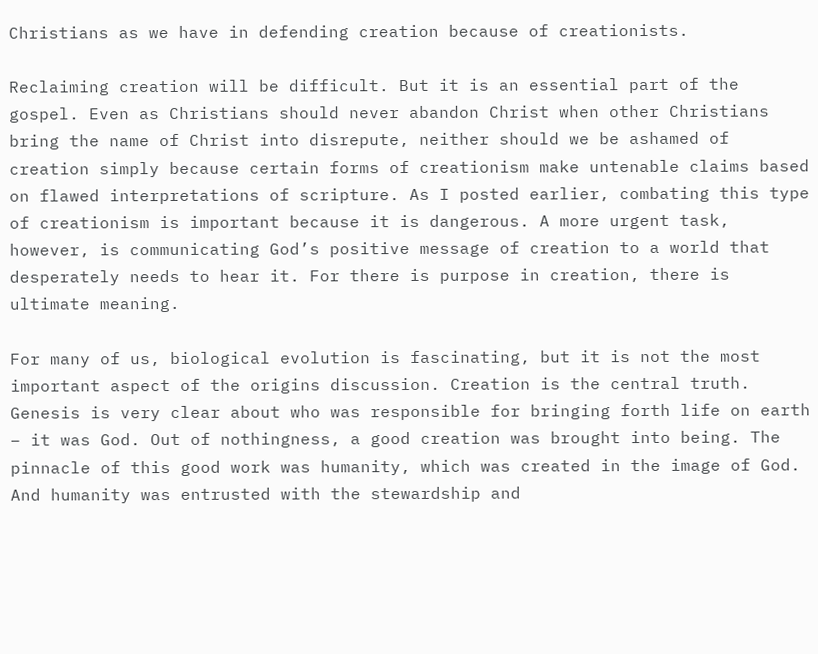Christians as we have in defending creation because of creationists.

Reclaiming creation will be difficult. But it is an essential part of the gospel. Even as Christians should never abandon Christ when other Christians bring the name of Christ into disrepute, neither should we be ashamed of creation simply because certain forms of creationism make untenable claims based on flawed interpretations of scripture. As I posted earlier, combating this type of creationism is important because it is dangerous. A more urgent task, however, is communicating God’s positive message of creation to a world that desperately needs to hear it. For there is purpose in creation, there is ultimate meaning.

For many of us, biological evolution is fascinating, but it is not the most important aspect of the origins discussion. Creation is the central truth. Genesis is very clear about who was responsible for bringing forth life on earth – it was God. Out of nothingness, a good creation was brought into being. The pinnacle of this good work was humanity, which was created in the image of God. And humanity was entrusted with the stewardship and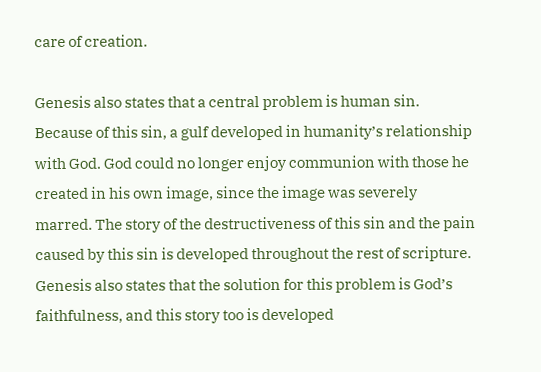care of creation.

Genesis also states that a central problem is human sin. Because of this sin, a gulf developed in humanity’s relationship with God. God could no longer enjoy communion with those he created in his own image, since the image was severely marred. The story of the destructiveness of this sin and the pain caused by this sin is developed throughout the rest of scripture. Genesis also states that the solution for this problem is God’s faithfulness, and this story too is developed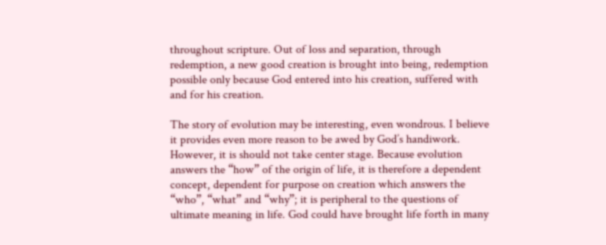throughout scripture. Out of loss and separation, through redemption, a new good creation is brought into being, redemption possible only because God entered into his creation, suffered with and for his creation.

The story of evolution may be interesting, even wondrous. I believe it provides even more reason to be awed by God’s handiwork. However, it is should not take center stage. Because evolution answers the “how” of the origin of life, it is therefore a dependent concept, dependent for purpose on creation which answers the “who”, “what” and “why”; it is peripheral to the questions of ultimate meaning in life. God could have brought life forth in many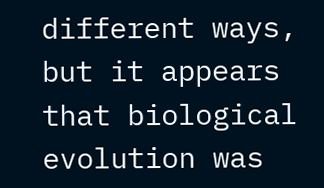different ways, but it appears that biological evolution was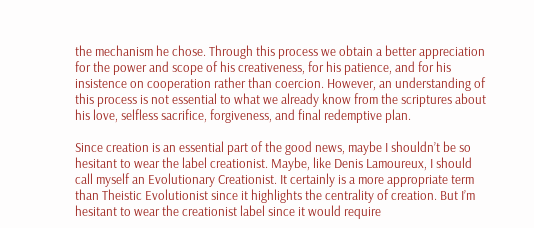the mechanism he chose. Through this process we obtain a better appreciation for the power and scope of his creativeness, for his patience, and for his insistence on cooperation rather than coercion. However, an understanding of this process is not essential to what we already know from the scriptures about his love, selfless sacrifice, forgiveness, and final redemptive plan.

Since creation is an essential part of the good news, maybe I shouldn’t be so hesitant to wear the label creationist. Maybe, like Denis Lamoureux, I should call myself an Evolutionary Creationist. It certainly is a more appropriate term than Theistic Evolutionist since it highlights the centrality of creation. But I’m hesitant to wear the creationist label since it would require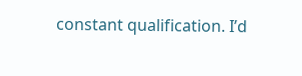constant qualification. I’d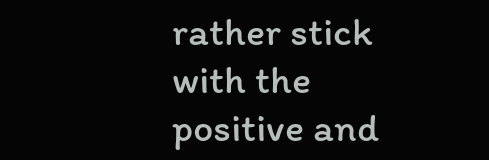rather stick with the positive and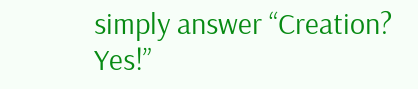simply answer “Creation? Yes!”